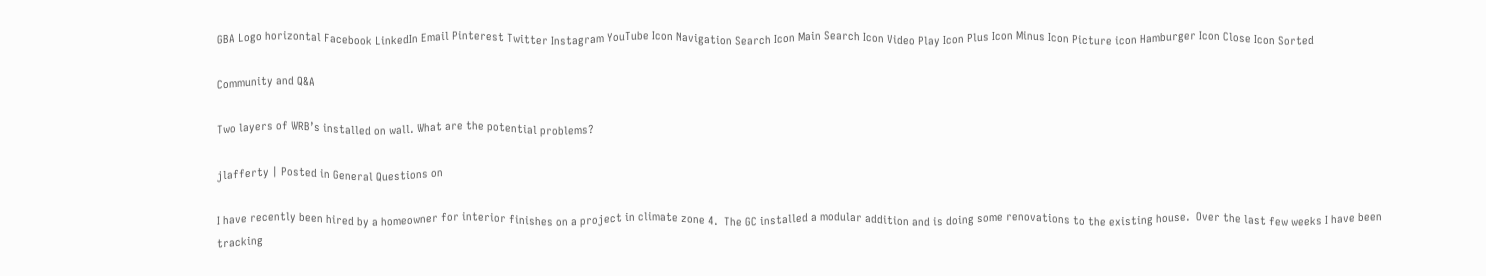GBA Logo horizontal Facebook LinkedIn Email Pinterest Twitter Instagram YouTube Icon Navigation Search Icon Main Search Icon Video Play Icon Plus Icon Minus Icon Picture icon Hamburger Icon Close Icon Sorted

Community and Q&A

Two layers of WRB’s installed on wall. What are the potential problems?

jlafferty | Posted in General Questions on

I have recently been hired by a homeowner for interior finishes on a project in climate zone 4.  The GC installed a modular addition and is doing some renovations to the existing house.  Over the last few weeks I have been tracking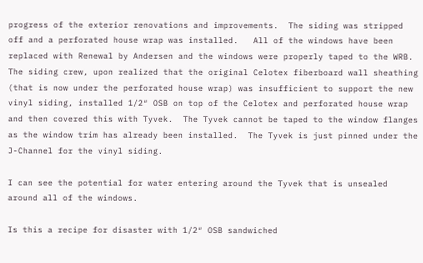progress of the exterior renovations and improvements.  The siding was stripped off and a perforated house wrap was installed.   All of the windows have been replaced with Renewal by Andersen and the windows were properly taped to the WRB.  The siding crew, upon realized that the original Celotex fiberboard wall sheathing (that is now under the perforated house wrap) was insufficient to support the new vinyl siding, installed 1/2″ OSB on top of the Celotex and perforated house wrap and then covered this with Tyvek.  The Tyvek cannot be taped to the window flanges as the window trim has already been installed.  The Tyvek is just pinned under the J-Channel for the vinyl siding.

I can see the potential for water entering around the Tyvek that is unsealed around all of the windows.

Is this a recipe for disaster with 1/2″ OSB sandwiched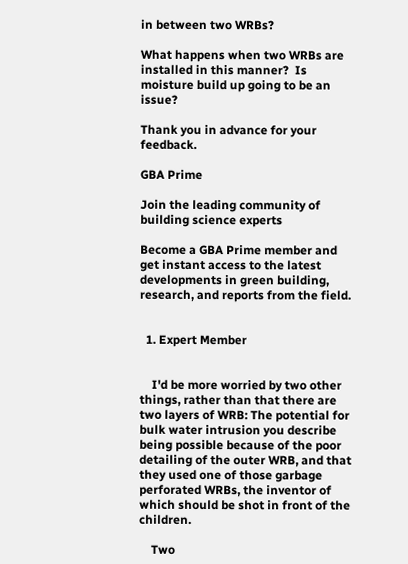in between two WRBs?

What happens when two WRBs are installed in this manner?  Is moisture build up going to be an issue?

Thank you in advance for your feedback.

GBA Prime

Join the leading community of building science experts

Become a GBA Prime member and get instant access to the latest developments in green building, research, and reports from the field.


  1. Expert Member


    I'd be more worried by two other things, rather than that there are two layers of WRB: The potential for bulk water intrusion you describe being possible because of the poor detailing of the outer WRB, and that they used one of those garbage perforated WRBs, the inventor of which should be shot in front of the children.

    Two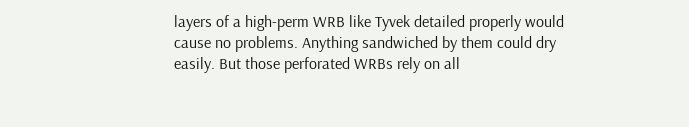layers of a high-perm WRB like Tyvek detailed properly would cause no problems. Anything sandwiched by them could dry easily. But those perforated WRBs rely on all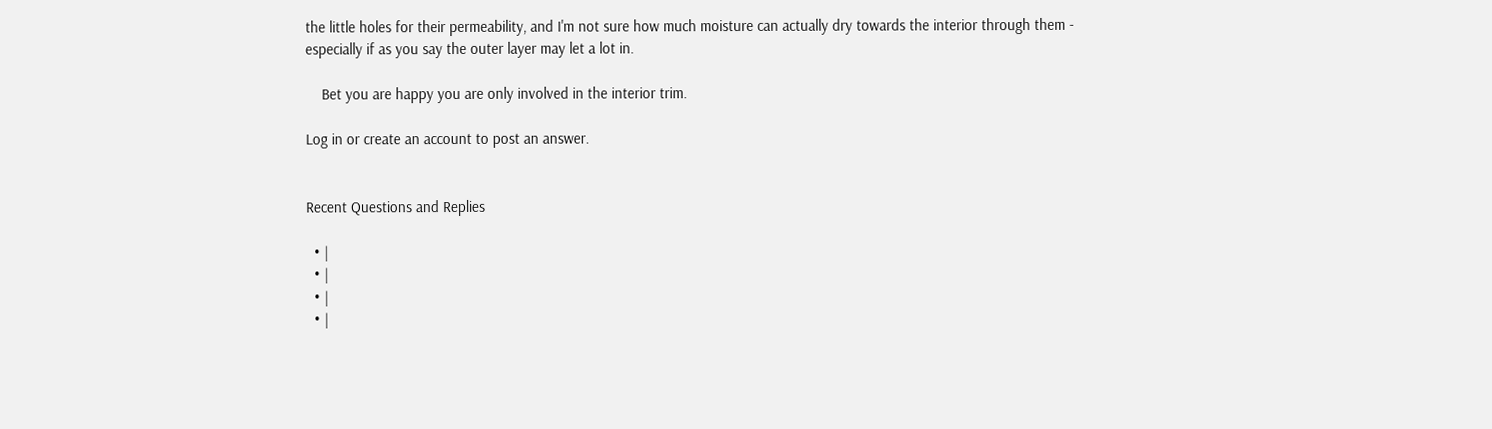the little holes for their permeability, and I'm not sure how much moisture can actually dry towards the interior through them - especially if as you say the outer layer may let a lot in.

    Bet you are happy you are only involved in the interior trim.

Log in or create an account to post an answer.


Recent Questions and Replies

  • |
  • |
  • |
  • |